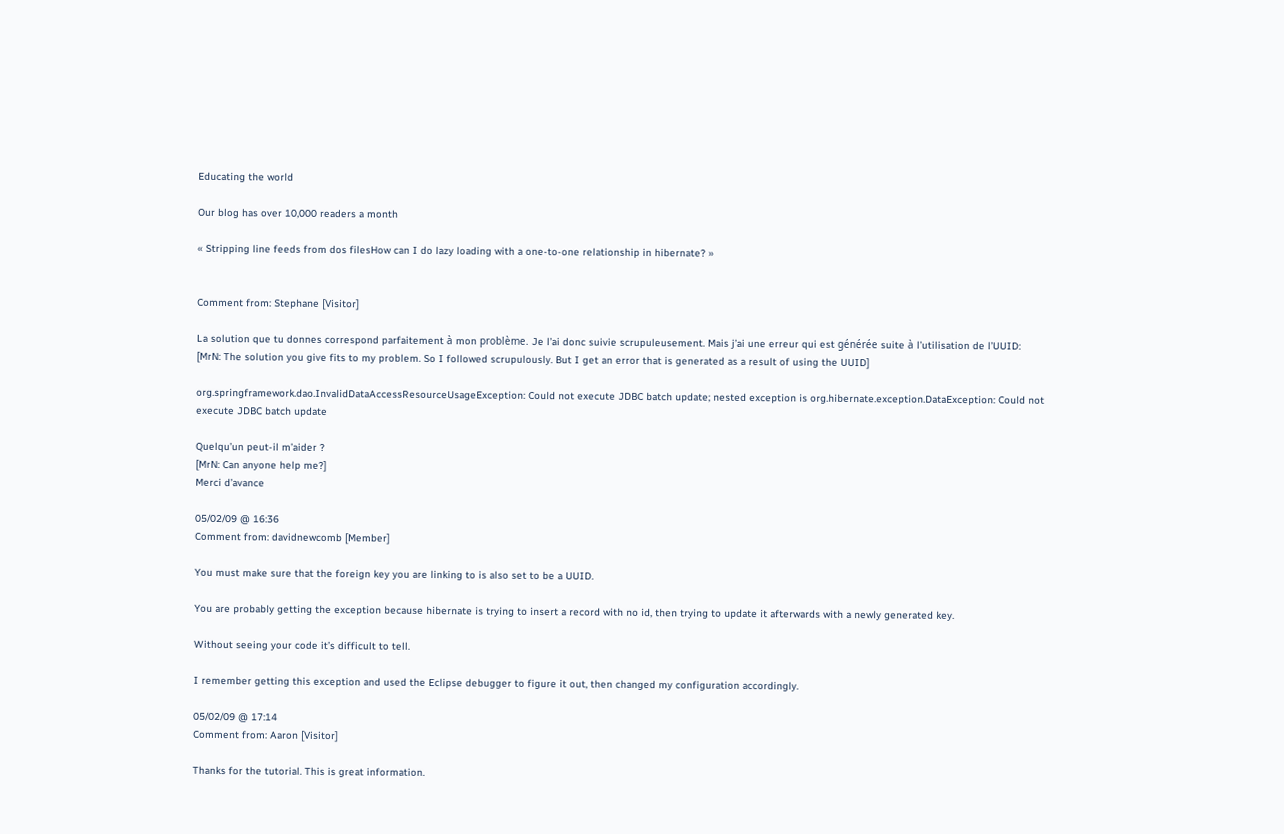Educating the world

Our blog has over 10,000 readers a month

« Stripping line feeds from dos filesHow can I do lazy loading with a one-to-one relationship in hibernate? »


Comment from: Stephane [Visitor]

La solution que tu donnes correspond parfaitement à mon problème. Je l’ai donc suivie scrupuleusement. Mais j’ai une erreur qui est générée suite à l’utilisation de l’UUID:
[MrN: The solution you give fits to my problem. So I followed scrupulously. But I get an error that is generated as a result of using the UUID]

org.springframework.dao.InvalidDataAccessResourceUsageException: Could not execute JDBC batch update; nested exception is org.hibernate.exception.DataException: Could not execute JDBC batch update

Quelqu’un peut-il m’aider ?
[MrN: Can anyone help me?]
Merci d’avance

05/02/09 @ 16:36
Comment from: davidnewcomb [Member]

You must make sure that the foreign key you are linking to is also set to be a UUID.

You are probably getting the exception because hibernate is trying to insert a record with no id, then trying to update it afterwards with a newly generated key.

Without seeing your code it’s difficult to tell.

I remember getting this exception and used the Eclipse debugger to figure it out, then changed my configuration accordingly.

05/02/09 @ 17:14
Comment from: Aaron [Visitor]

Thanks for the tutorial. This is great information.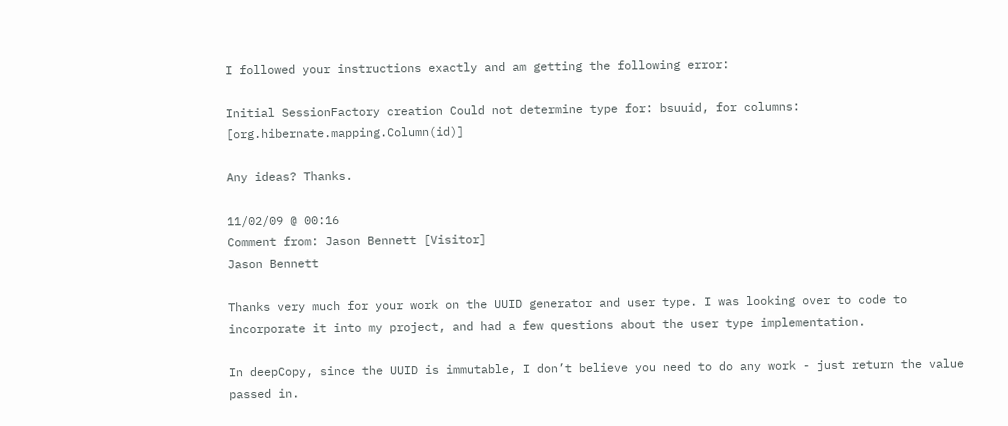I followed your instructions exactly and am getting the following error:

Initial SessionFactory creation Could not determine type for: bsuuid, for columns: [org.hibernate.mapping.Column(id)]

Any ideas? Thanks.

11/02/09 @ 00:16
Comment from: Jason Bennett [Visitor]
Jason Bennett

Thanks very much for your work on the UUID generator and user type. I was looking over to code to incorporate it into my project, and had a few questions about the user type implementation.

In deepCopy, since the UUID is immutable, I don’t believe you need to do any work - just return the value passed in.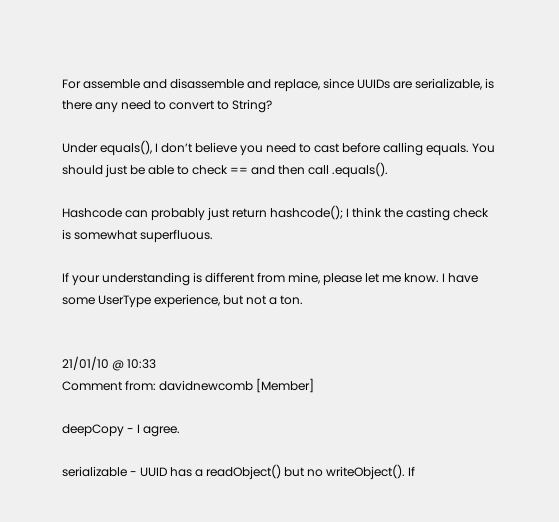For assemble and disassemble and replace, since UUIDs are serializable, is there any need to convert to String?

Under equals(), I don’t believe you need to cast before calling equals. You should just be able to check == and then call .equals().

Hashcode can probably just return hashcode(); I think the casting check is somewhat superfluous.

If your understanding is different from mine, please let me know. I have some UserType experience, but not a ton.


21/01/10 @ 10:33
Comment from: davidnewcomb [Member]

deepCopy - I agree.

serializable - UUID has a readObject() but no writeObject(). If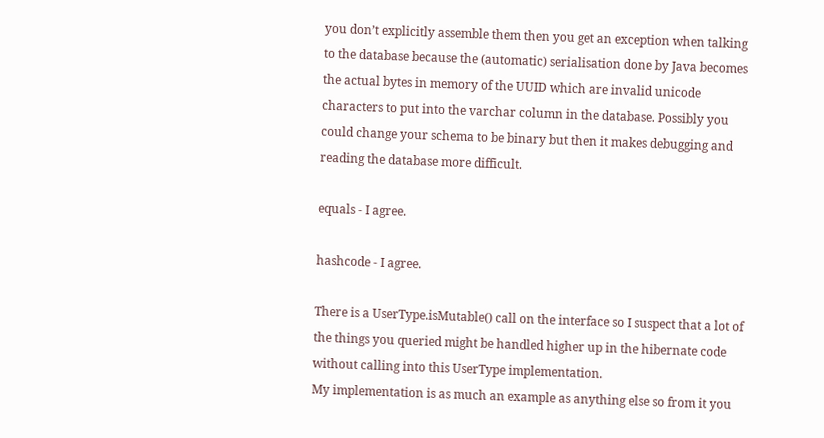you don’t explicitly assemble them then you get an exception when talking to the database because the (automatic) serialisation done by Java becomes the actual bytes in memory of the UUID which are invalid unicode characters to put into the varchar column in the database. Possibly you could change your schema to be binary but then it makes debugging and reading the database more difficult.

equals - I agree.

hashcode - I agree.

There is a UserType.isMutable() call on the interface so I suspect that a lot of the things you queried might be handled higher up in the hibernate code without calling into this UserType implementation.
My implementation is as much an example as anything else so from it you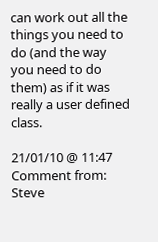can work out all the things you need to do (and the way you need to do them) as if it was really a user defined class.

21/01/10 @ 11:47
Comment from: Steve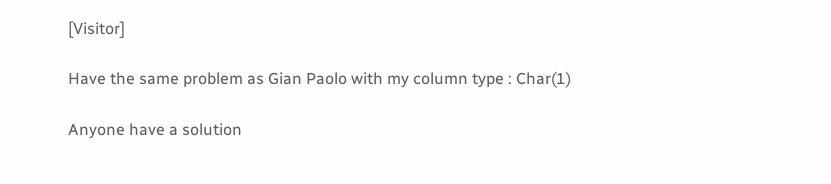[Visitor]

Have the same problem as Gian Paolo with my column type : Char(1)

Anyone have a solution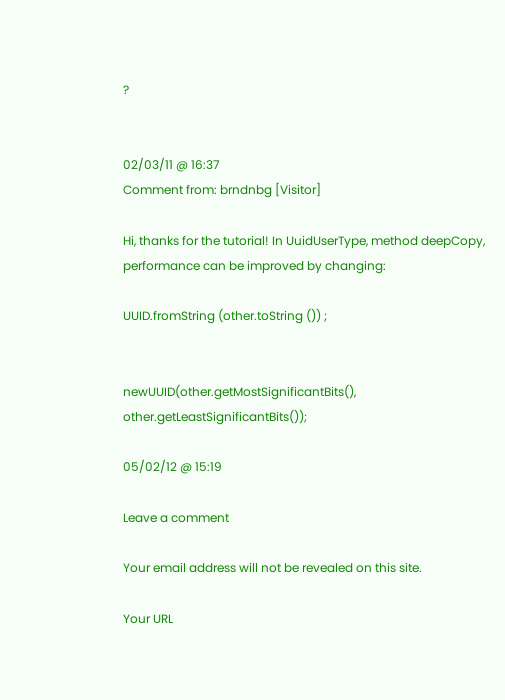?


02/03/11 @ 16:37
Comment from: brndnbg [Visitor]

Hi, thanks for the tutorial! In UuidUserType, method deepCopy, performance can be improved by changing:

UUID.fromString (other.toString ()) ;


newUUID(other.getMostSignificantBits(), other.getLeastSignificantBits());

05/02/12 @ 15:19

Leave a comment

Your email address will not be revealed on this site.

Your URL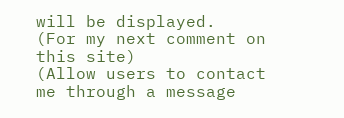will be displayed.
(For my next comment on this site)
(Allow users to contact me through a message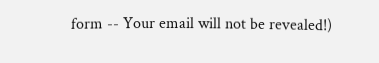form -- Your email will not be revealed!)